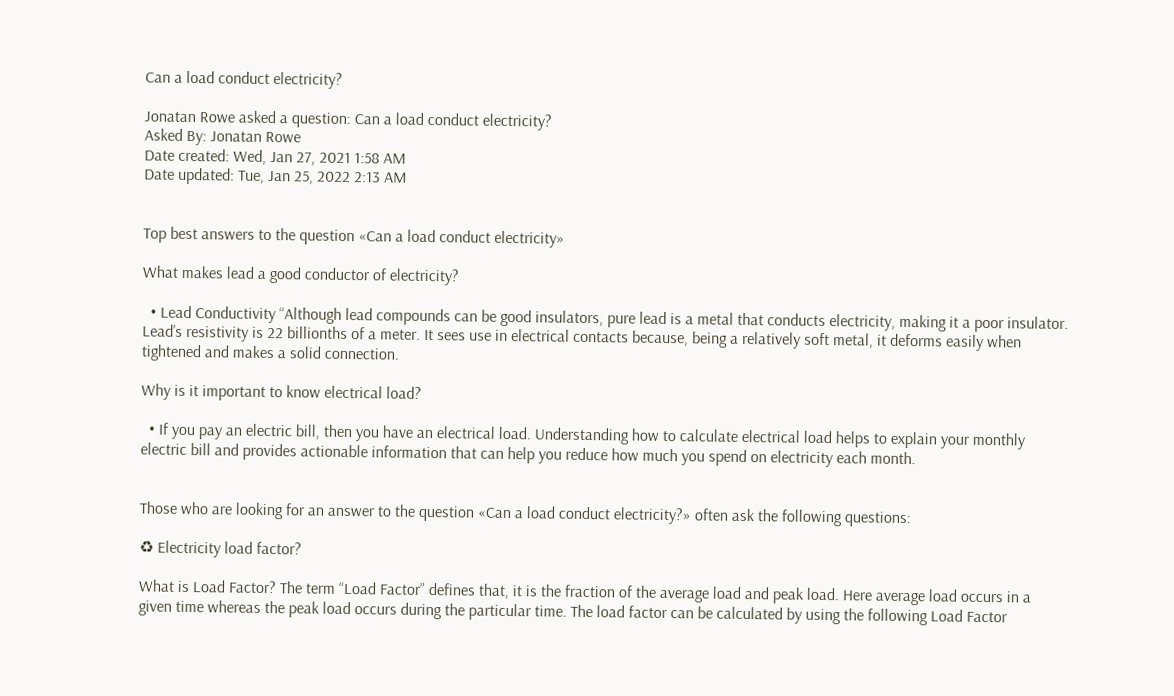Can a load conduct electricity?

Jonatan Rowe asked a question: Can a load conduct electricity?
Asked By: Jonatan Rowe
Date created: Wed, Jan 27, 2021 1:58 AM
Date updated: Tue, Jan 25, 2022 2:13 AM


Top best answers to the question «Can a load conduct electricity»

What makes lead a good conductor of electricity?

  • Lead Conductivity “Although lead compounds can be good insulators, pure lead is a metal that conducts electricity, making it a poor insulator. Lead’s resistivity is 22 billionths of a meter. It sees use in electrical contacts because, being a relatively soft metal, it deforms easily when tightened and makes a solid connection.

Why is it important to know electrical load?

  • If you pay an electric bill, then you have an electrical load. Understanding how to calculate electrical load helps to explain your monthly electric bill and provides actionable information that can help you reduce how much you spend on electricity each month.


Those who are looking for an answer to the question «Can a load conduct electricity?» often ask the following questions:

♻ Electricity load factor?

What is Load Factor? The term “Load Factor” defines that, it is the fraction of the average load and peak load. Here average load occurs in a given time whereas the peak load occurs during the particular time. The load factor can be calculated by using the following Load Factor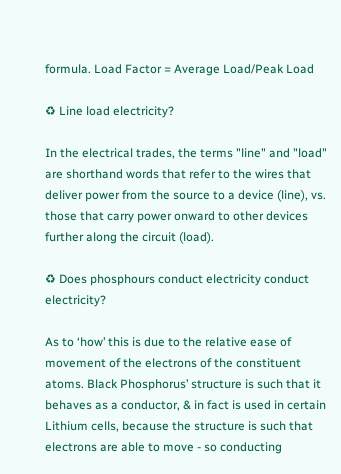formula. Load Factor = Average Load/Peak Load

♻ Line load electricity?

In the electrical trades, the terms "line" and "load" are shorthand words that refer to the wires that deliver power from the source to a device (line), vs. those that carry power onward to other devices further along the circuit (load).

♻ Does phosphours conduct electricity conduct electricity?

As to ‘how’ this is due to the relative ease of movement of the electrons of the constituent atoms. Black Phosphorus’ structure is such that it behaves as a conductor, & in fact is used in certain Lithium cells, because the structure is such that electrons are able to move - so conducting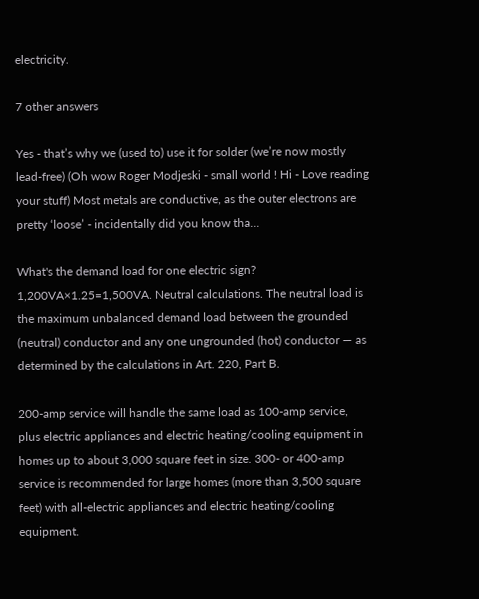electricity.

7 other answers

Yes - that’s why we (used to) use it for solder (we’re now mostly lead-free) (Oh wow Roger Modjeski - small world ! Hi - Love reading your stuff) Most metals are conductive, as the outer electrons are pretty ‘loose’ - incidentally did you know tha...

What's the demand load for one electric sign? 1,200VA×1.25=1,500VA. Neutral calculations. The neutral load is the maximum unbalanced demand load between the grounded (neutral) conductor and any one ungrounded (hot) conductor — as determined by the calculations in Art. 220, Part B.

200-amp service will handle the same load as 100-amp service, plus electric appliances and electric heating/cooling equipment in homes up to about 3,000 square feet in size. 300- or 400-amp service is recommended for large homes (more than 3,500 square feet) with all-electric appliances and electric heating/cooling equipment.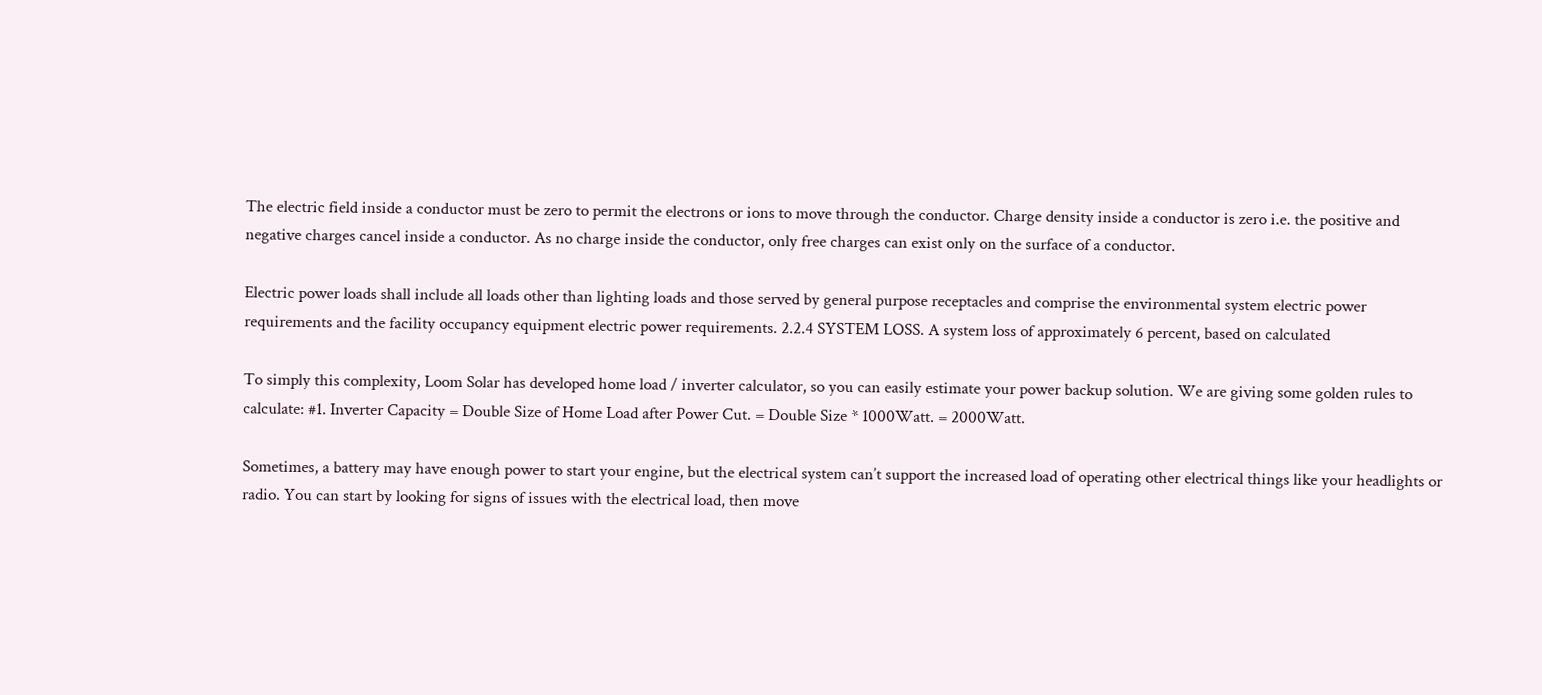The electric field inside a conductor must be zero to permit the electrons or ions to move through the conductor. Charge density inside a conductor is zero i.e. the positive and negative charges cancel inside a conductor. As no charge inside the conductor, only free charges can exist only on the surface of a conductor.

Electric power loads shall include all loads other than lighting loads and those served by general purpose receptacles and comprise the environmental system electric power requirements and the facility occupancy equipment electric power requirements. 2.2.4 SYSTEM LOSS. A system loss of approximately 6 percent, based on calculated

To simply this complexity, Loom Solar has developed home load / inverter calculator, so you can easily estimate your power backup solution. We are giving some golden rules to calculate: #1. Inverter Capacity = Double Size of Home Load after Power Cut. = Double Size * 1000Watt. = 2000Watt.

Sometimes, a battery may have enough power to start your engine, but the electrical system can’t support the increased load of operating other electrical things like your headlights or radio. You can start by looking for signs of issues with the electrical load, then move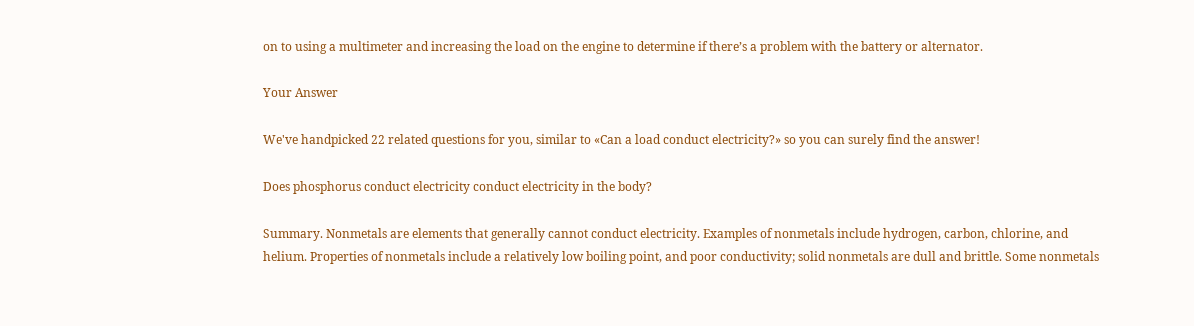on to using a multimeter and increasing the load on the engine to determine if there’s a problem with the battery or alternator.

Your Answer

We've handpicked 22 related questions for you, similar to «Can a load conduct electricity?» so you can surely find the answer!

Does phosphorus conduct electricity conduct electricity in the body?

Summary. Nonmetals are elements that generally cannot conduct electricity. Examples of nonmetals include hydrogen, carbon, chlorine, and helium. Properties of nonmetals include a relatively low boiling point, and poor conductivity; solid nonmetals are dull and brittle. Some nonmetals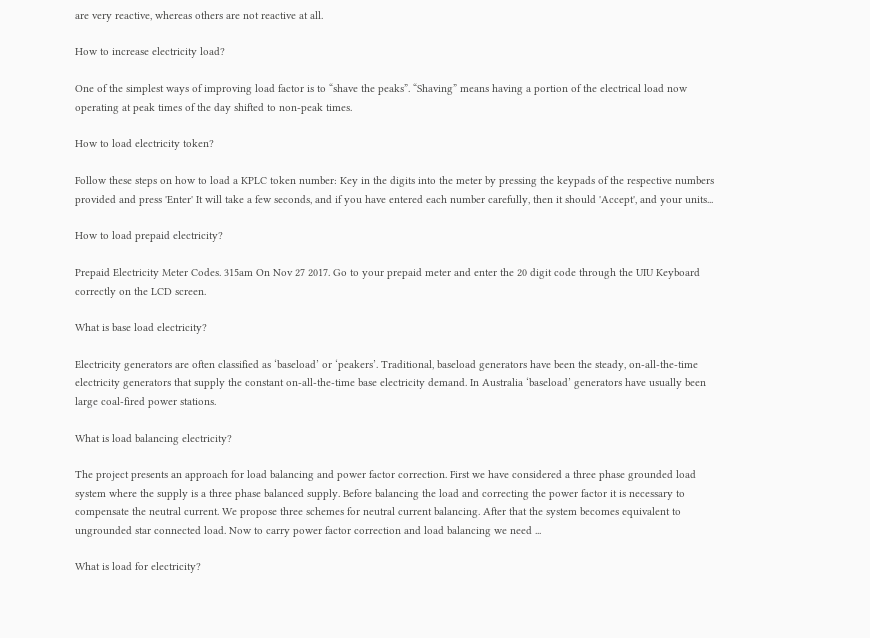are very reactive, whereas others are not reactive at all.

How to increase electricity load?

One of the simplest ways of improving load factor is to “shave the peaks”. “Shaving” means having a portion of the electrical load now operating at peak times of the day shifted to non-peak times.

How to load electricity token?

Follow these steps on how to load a KPLC token number: Key in the digits into the meter by pressing the keypads of the respective numbers provided and press 'Enter' It will take a few seconds, and if you have entered each number carefully, then it should 'Accept', and your units...

How to load prepaid electricity?

Prepaid Electricity Meter Codes. 315am On Nov 27 2017. Go to your prepaid meter and enter the 20 digit code through the UIU Keyboard correctly on the LCD screen.

What is base load electricity?

Electricity generators are often classified as ‘baseload’ or ‘peakers’. Traditional, baseload generators have been the steady, on-all-the-time electricity generators that supply the constant on-all-the-time base electricity demand. In Australia ‘baseload’ generators have usually been large coal-fired power stations.

What is load balancing electricity?

The project presents an approach for load balancing and power factor correction. First we have considered a three phase grounded load system where the supply is a three phase balanced supply. Before balancing the load and correcting the power factor it is necessary to compensate the neutral current. We propose three schemes for neutral current balancing. After that the system becomes equivalent to ungrounded star connected load. Now to carry power factor correction and load balancing we need ...

What is load for electricity?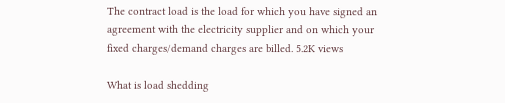The contract load is the load for which you have signed an agreement with the electricity supplier and on which your fixed charges/demand charges are billed. 5.2K views

What is load shedding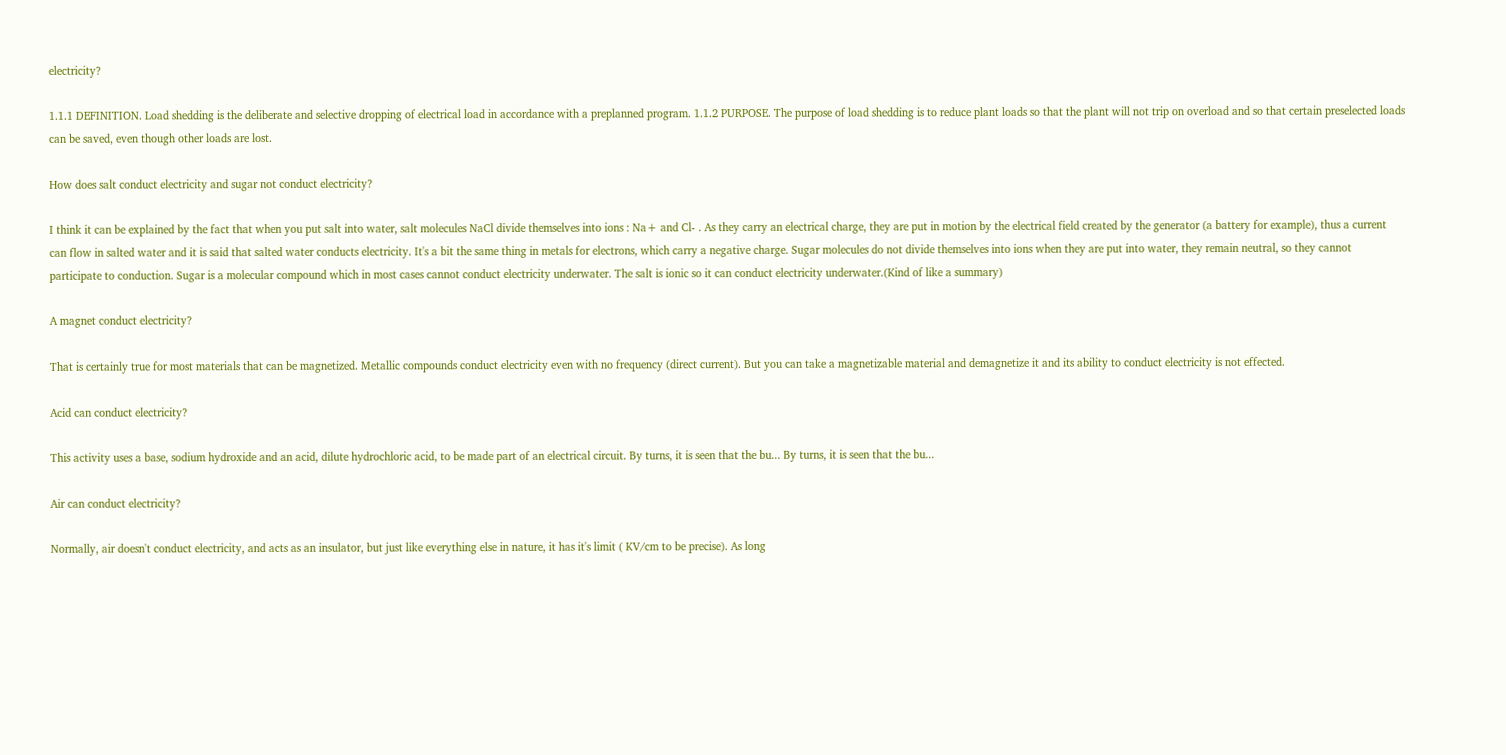electricity?

1.1.1 DEFINITION. Load shedding is the deliberate and selective dropping of electrical load in accordance with a preplanned program. 1.1.2 PURPOSE. The purpose of load shedding is to reduce plant loads so that the plant will not trip on overload and so that certain preselected loads can be saved, even though other loads are lost.

How does salt conduct electricity and sugar not conduct electricity?

I think it can be explained by the fact that when you put salt into water, salt molecules NaCl divide themselves into ions : Na+ and Cl- . As they carry an electrical charge, they are put in motion by the electrical field created by the generator (a battery for example), thus a current can flow in salted water and it is said that salted water conducts electricity. It's a bit the same thing in metals for electrons, which carry a negative charge. Sugar molecules do not divide themselves into ions when they are put into water, they remain neutral, so they cannot participate to conduction. Sugar is a molecular compound which in most cases cannot conduct electricity underwater. The salt is ionic so it can conduct electricity underwater.(Kind of like a summary)

A magnet conduct electricity?

That is certainly true for most materials that can be magnetized. Metallic compounds conduct electricity even with no frequency (direct current). But you can take a magnetizable material and demagnetize it and its ability to conduct electricity is not effected.

Acid can conduct electricity?

This activity uses a base, sodium hydroxide and an acid, dilute hydrochloric acid, to be made part of an electrical circuit. By turns, it is seen that the bu... By turns, it is seen that the bu...

Air can conduct electricity?

Normally, air doesn't conduct electricity, and acts as an insulator, but just like everything else in nature, it has it's limit ( KV/cm to be precise). As long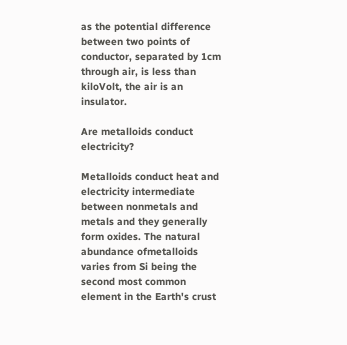as the potential difference between two points of conductor, separated by 1cm through air, is less than kiloVolt, the air is an insulator.

Are metalloids conduct electricity?

Metalloids conduct heat and electricity intermediate between nonmetals and metals and they generally form oxides. The natural abundance ofmetalloids varies from Si being the second most common element in the Earth's crust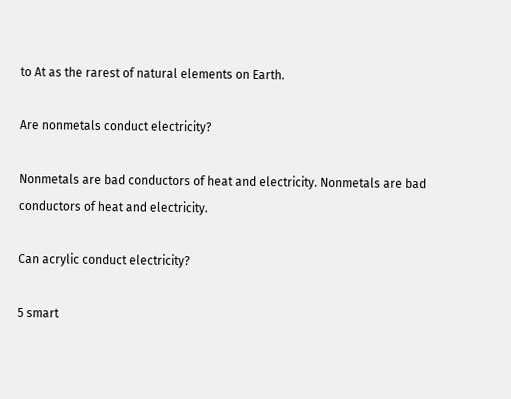to At as the rarest of natural elements on Earth.

Are nonmetals conduct electricity?

Nonmetals are bad conductors of heat and electricity. Nonmetals are bad conductors of heat and electricity.

Can acrylic conduct electricity?

5 smart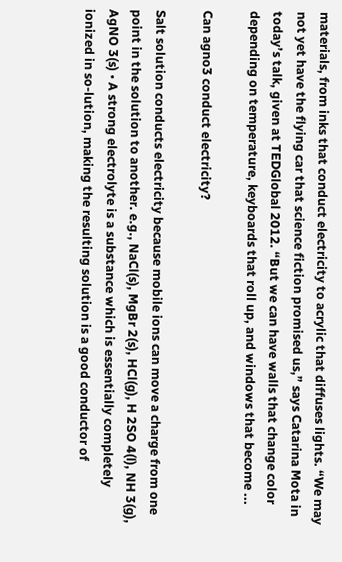materials, from inks that conduct electricity to acrylic that diffuses lights. “We may not yet have the flying car that science fiction promised us,” says Catarina Mota in today’s talk, given at TEDGlobal 2012. “But we can have walls that change color depending on temperature, keyboards that roll up, and windows that become ...

Can agno3 conduct electricity?

Salt solution conducts electricity because mobile ions can move a charge from one point in the solution to another. e.g., NaCl(s), MgBr 2(s), HCl(g), H 2SO 4(l), NH 3(g), AgNO 3(s) • A strong electrolyte is a substance which is essentially completely ionized in so-lution, making the resulting solution is a good conductor of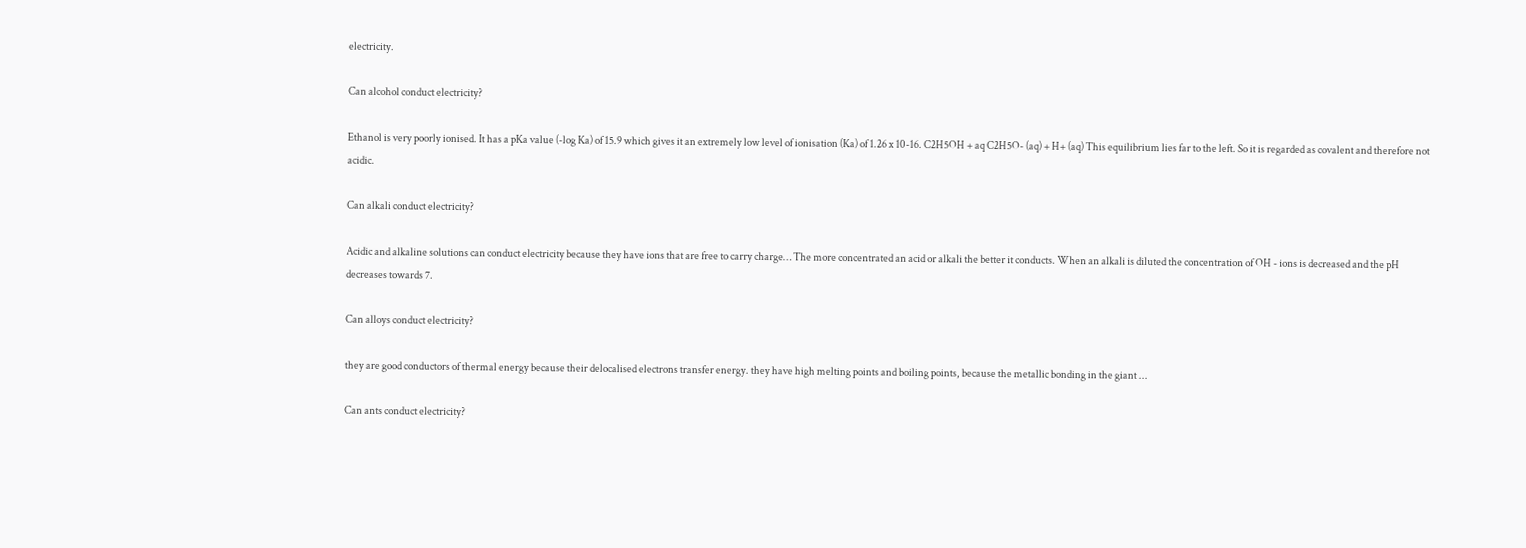electricity.

Can alcohol conduct electricity?

Ethanol is very poorly ionised. It has a pKa value (-log Ka) of 15.9 which gives it an extremely low level of ionisation (Ka) of 1.26 x 10-16. C2H5OH + aq C2H5O- (aq) + H+ (aq) This equilibrium lies far to the left. So it is regarded as covalent and therefore not acidic.

Can alkali conduct electricity?

Acidic and alkaline solutions can conduct electricity because they have ions that are free to carry charge… The more concentrated an acid or alkali the better it conducts. When an alkali is diluted the concentration of OH - ions is decreased and the pH decreases towards 7.

Can alloys conduct electricity?

they are good conductors of thermal energy because their delocalised electrons transfer energy. they have high melting points and boiling points, because the metallic bonding in the giant ...

Can ants conduct electricity?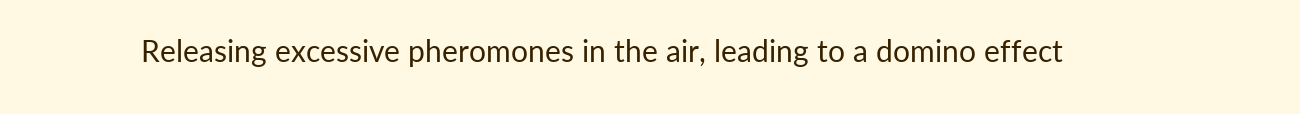Releasing excessive pheromones in the air, leading to a domino effect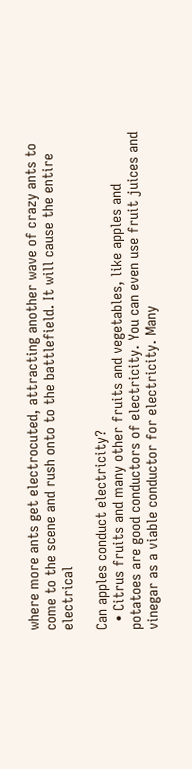where more ants get electrocuted, attracting another wave of crazy ants to come to the scene and rush onto to the battlefield. It will cause the entire electrical

Can apples conduct electricity?
  • Citrus fruits and many other fruits and vegetables, like apples and potatoes are good conductors of electricity. You can even use fruit juices and vinegar as a viable conductor for electricity. Many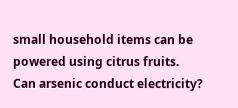small household items can be powered using citrus fruits.
Can arsenic conduct electricity?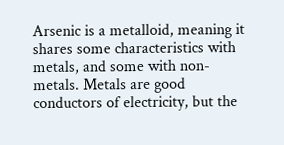Arsenic is a metalloid, meaning it shares some characteristics with metals, and some with non-metals. Metals are good conductors of electricity, but the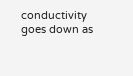conductivity goes down as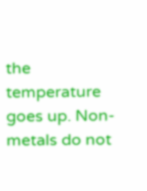the temperature goes up. Non-metals do not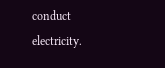conduct electricity.